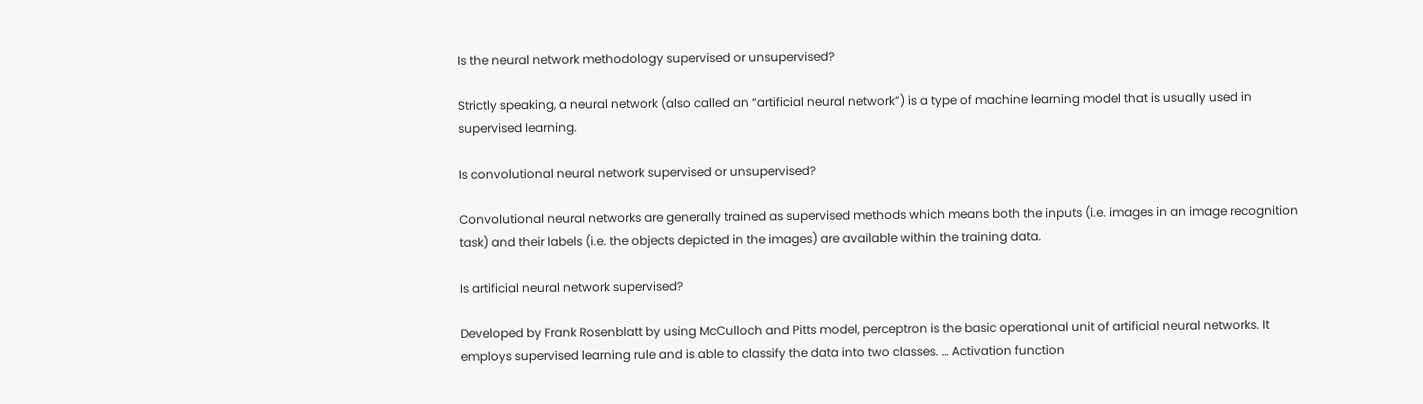Is the neural network methodology supervised or unsupervised?

Strictly speaking, a neural network (also called an “artificial neural network”) is a type of machine learning model that is usually used in supervised learning.

Is convolutional neural network supervised or unsupervised?

Convolutional neural networks are generally trained as supervised methods which means both the inputs (i.e. images in an image recognition task) and their labels (i.e. the objects depicted in the images) are available within the training data.

Is artificial neural network supervised?

Developed by Frank Rosenblatt by using McCulloch and Pitts model, perceptron is the basic operational unit of artificial neural networks. It employs supervised learning rule and is able to classify the data into two classes. … Activation function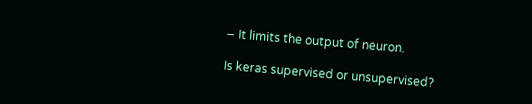− It limits the output of neuron.

Is keras supervised or unsupervised?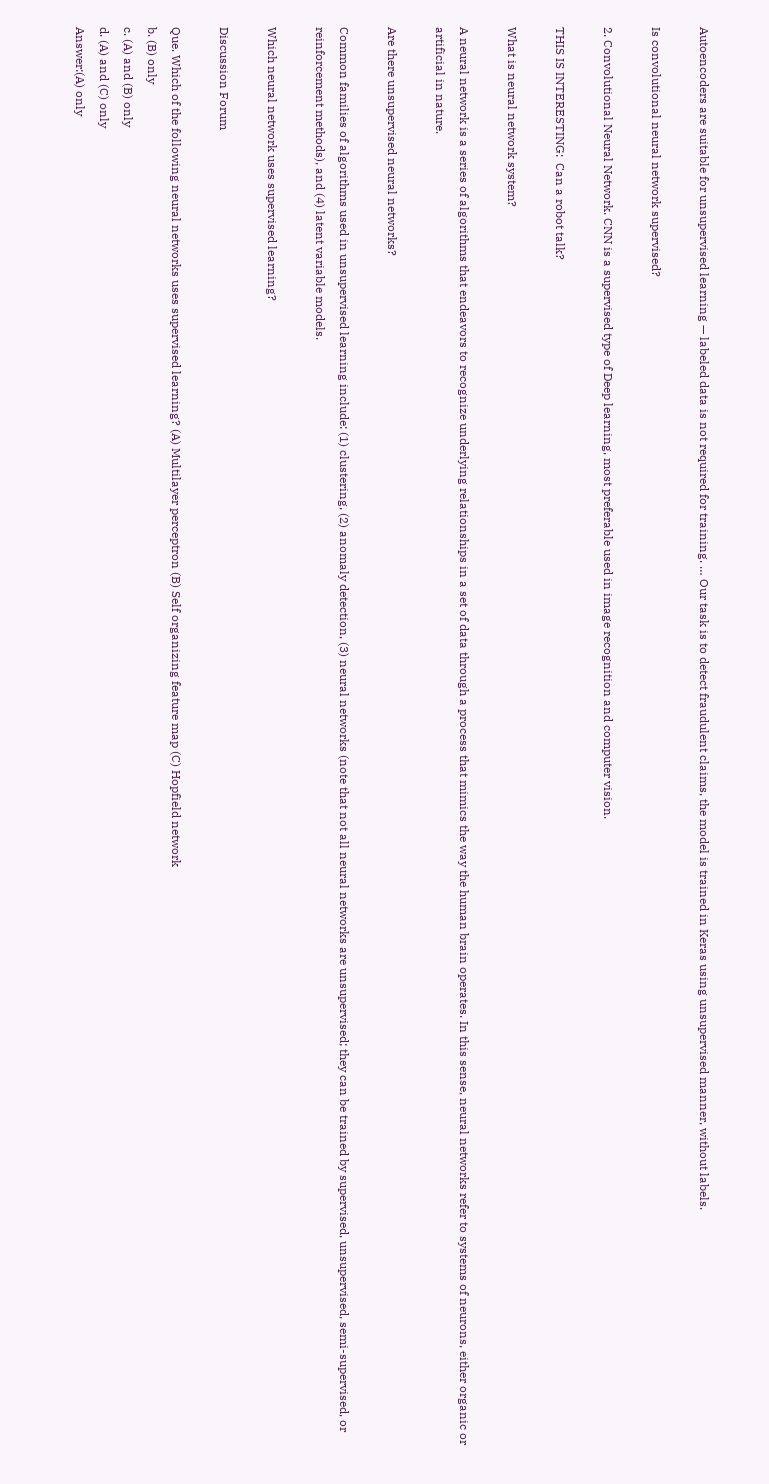Autoencoders are suitable for unsupervised learning — labeled data is not required for training. … Our task is to detect fraudulent claims, the model is trained in Keras using unsupervised manner, without labels.

Is convolutional neural network supervised?

2. Convolutional Neural Network. CNN is a supervised type of Deep learning, most preferable used in image recognition and computer vision.

THIS IS INTERESTING:  Can a robot talk?

What is neural network system?

A neural network is a series of algorithms that endeavors to recognize underlying relationships in a set of data through a process that mimics the way the human brain operates. In this sense, neural networks refer to systems of neurons, either organic or artificial in nature.

Are there unsupervised neural networks?

Common families of algorithms used in unsupervised learning include: (1) clustering, (2) anomaly detection, (3) neural networks (note that not all neural networks are unsupervised; they can be trained by supervised, unsupervised, semi-supervised, or reinforcement methods), and (4) latent variable models.

Which neural network uses supervised learning?

Discussion Forum

Que. Which of the following neural networks uses supervised learning? (A) Multilayer perceptron (B) Self organizing feature map (C) Hopfield network
b. (B) only
c. (A) and (B) only
d. (A) and (C) only
Answer:(A) only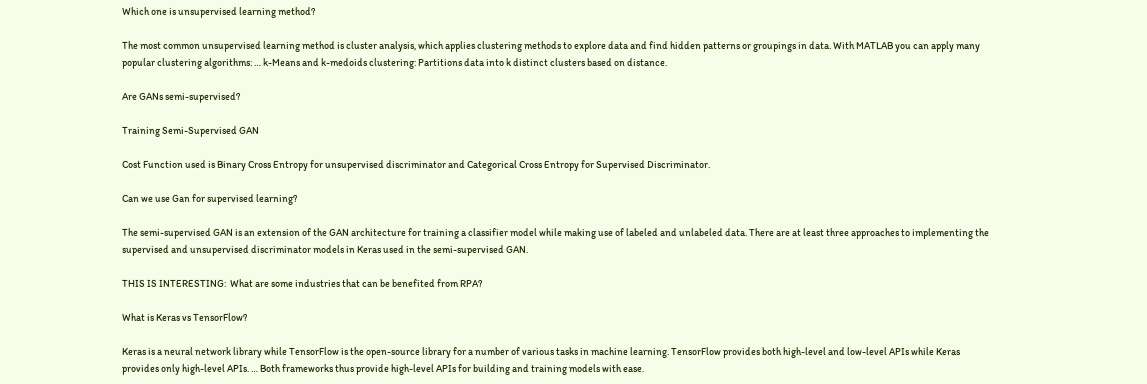Which one is unsupervised learning method?

The most common unsupervised learning method is cluster analysis, which applies clustering methods to explore data and find hidden patterns or groupings in data. With MATLAB you can apply many popular clustering algorithms: … k-Means and k-medoids clustering: Partitions data into k distinct clusters based on distance.

Are GANs semi-supervised?

Training Semi-Supervised GAN

Cost Function used is Binary Cross Entropy for unsupervised discriminator and Categorical Cross Entropy for Supervised Discriminator.

Can we use Gan for supervised learning?

The semi-supervised GAN is an extension of the GAN architecture for training a classifier model while making use of labeled and unlabeled data. There are at least three approaches to implementing the supervised and unsupervised discriminator models in Keras used in the semi-supervised GAN.

THIS IS INTERESTING:  What are some industries that can be benefited from RPA?

What is Keras vs TensorFlow?

Keras is a neural network library while TensorFlow is the open-source library for a number of various tasks in machine learning. TensorFlow provides both high-level and low-level APIs while Keras provides only high-level APIs. … Both frameworks thus provide high-level APIs for building and training models with ease.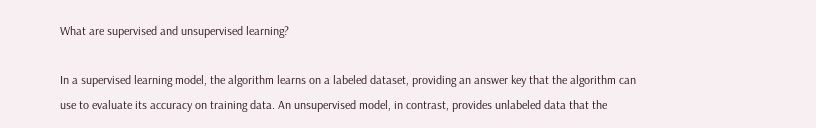What are supervised and unsupervised learning?

In a supervised learning model, the algorithm learns on a labeled dataset, providing an answer key that the algorithm can use to evaluate its accuracy on training data. An unsupervised model, in contrast, provides unlabeled data that the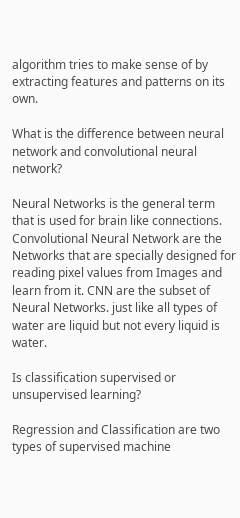algorithm tries to make sense of by extracting features and patterns on its own.

What is the difference between neural network and convolutional neural network?

Neural Networks is the general term that is used for brain like connections. Convolutional Neural Network are the Networks that are specially designed for reading pixel values from Images and learn from it. CNN are the subset of Neural Networks. just like all types of water are liquid but not every liquid is water.

Is classification supervised or unsupervised learning?

Regression and Classification are two types of supervised machine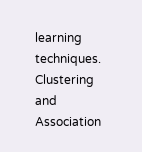learning techniques. Clustering and Association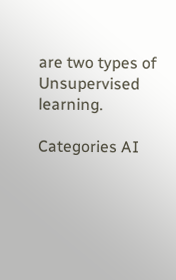are two types of Unsupervised learning.

Categories AI